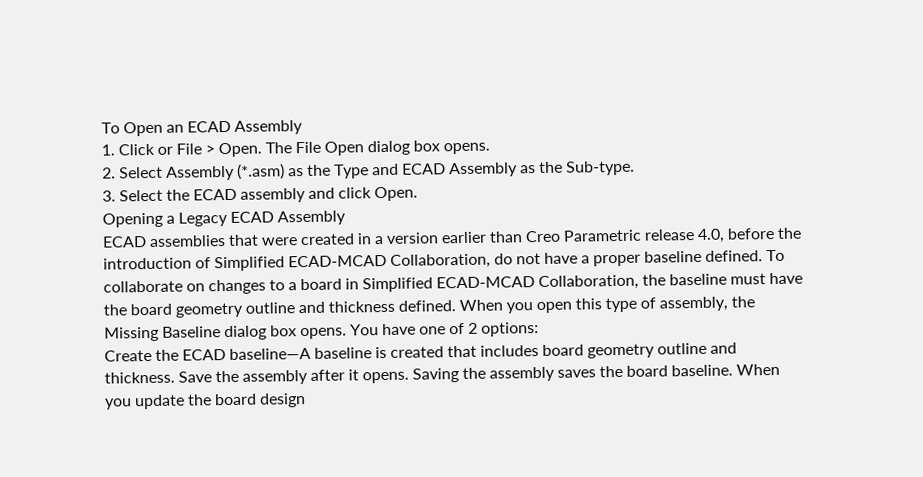To Open an ECAD Assembly
1. Click or File > Open. The File Open dialog box opens.
2. Select Assembly (*.asm) as the Type and ECAD Assembly as the Sub-type.
3. Select the ECAD assembly and click Open.
Opening a Legacy ECAD Assembly
ECAD assemblies that were created in a version earlier than Creo Parametric release 4.0, before the introduction of Simplified ECAD-MCAD Collaboration, do not have a proper baseline defined. To collaborate on changes to a board in Simplified ECAD-MCAD Collaboration, the baseline must have the board geometry outline and thickness defined. When you open this type of assembly, the Missing Baseline dialog box opens. You have one of 2 options:
Create the ECAD baseline—A baseline is created that includes board geometry outline and thickness. Save the assembly after it opens. Saving the assembly saves the board baseline. When you update the board design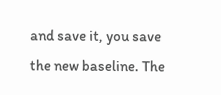and save it, you save the new baseline. The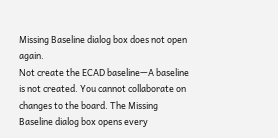Missing Baseline dialog box does not open again.
Not create the ECAD baseline—A baseline is not created. You cannot collaborate on changes to the board. The Missing Baseline dialog box opens every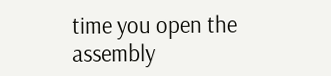time you open the assembly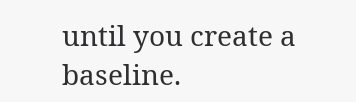until you create a baseline.